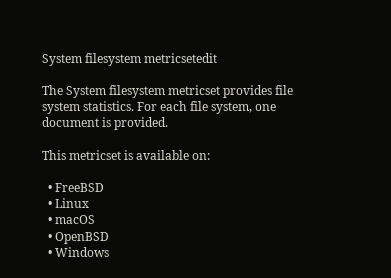System filesystem metricsetedit

The System filesystem metricset provides file system statistics. For each file system, one document is provided.

This metricset is available on:

  • FreeBSD
  • Linux
  • macOS
  • OpenBSD
  • Windows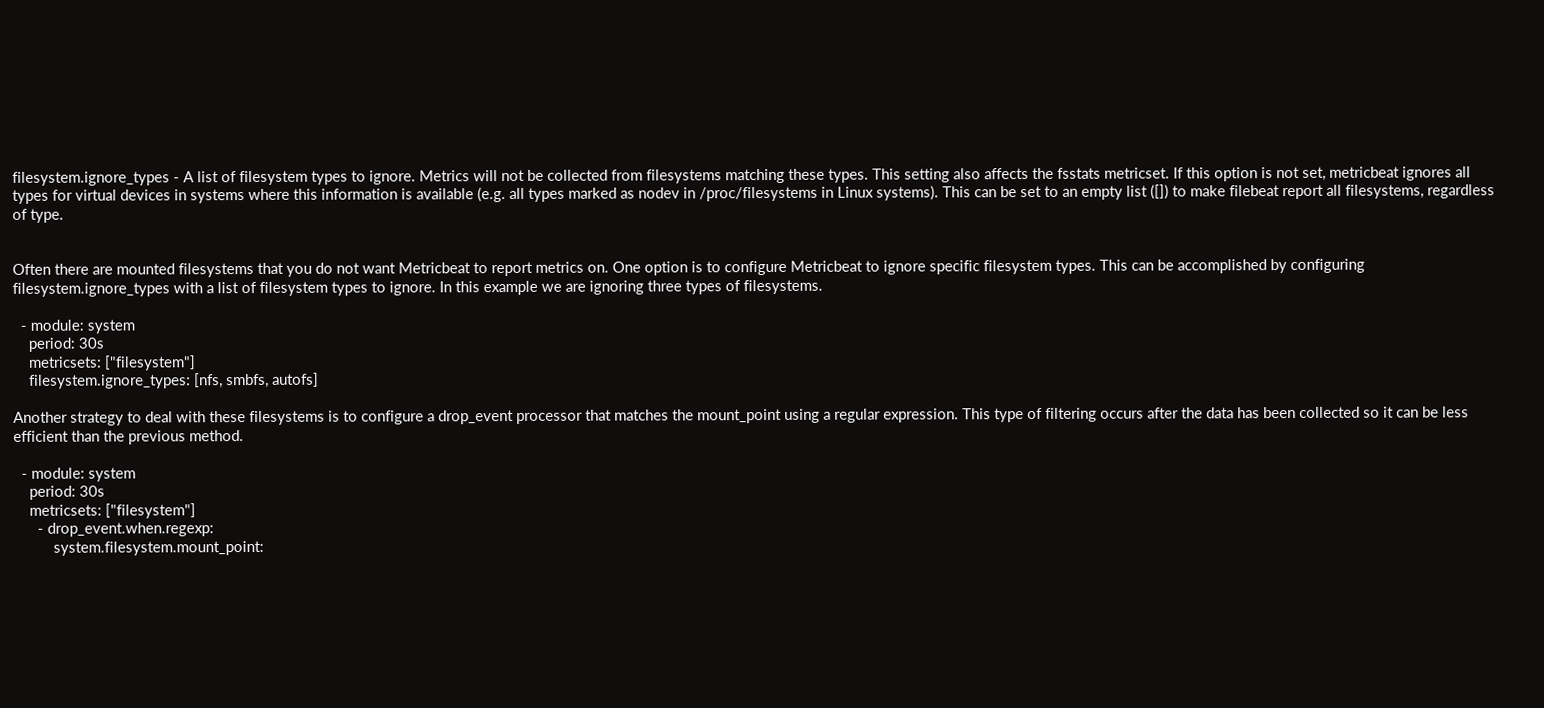filesystem.ignore_types - A list of filesystem types to ignore. Metrics will not be collected from filesystems matching these types. This setting also affects the fsstats metricset. If this option is not set, metricbeat ignores all types for virtual devices in systems where this information is available (e.g. all types marked as nodev in /proc/filesystems in Linux systems). This can be set to an empty list ([]) to make filebeat report all filesystems, regardless of type.


Often there are mounted filesystems that you do not want Metricbeat to report metrics on. One option is to configure Metricbeat to ignore specific filesystem types. This can be accomplished by configuring filesystem.ignore_types with a list of filesystem types to ignore. In this example we are ignoring three types of filesystems.

  - module: system
    period: 30s
    metricsets: ["filesystem"]
    filesystem.ignore_types: [nfs, smbfs, autofs]

Another strategy to deal with these filesystems is to configure a drop_event processor that matches the mount_point using a regular expression. This type of filtering occurs after the data has been collected so it can be less efficient than the previous method.

  - module: system
    period: 30s
    metricsets: ["filesystem"]
      - drop_event.when.regexp:
          system.filesystem.mount_point: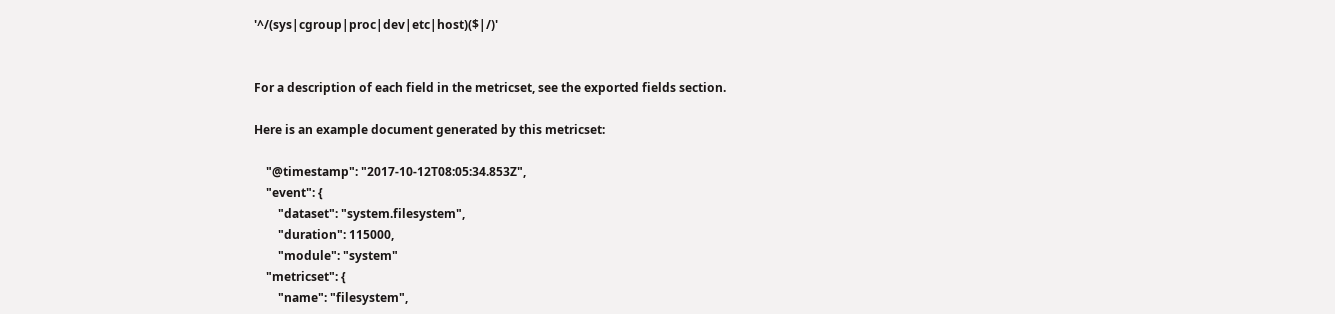'^/(sys|cgroup|proc|dev|etc|host)($|/)'


For a description of each field in the metricset, see the exported fields section.

Here is an example document generated by this metricset:

    "@timestamp": "2017-10-12T08:05:34.853Z",
    "event": {
        "dataset": "system.filesystem",
        "duration": 115000,
        "module": "system"
    "metricset": {
        "name": "filesystem",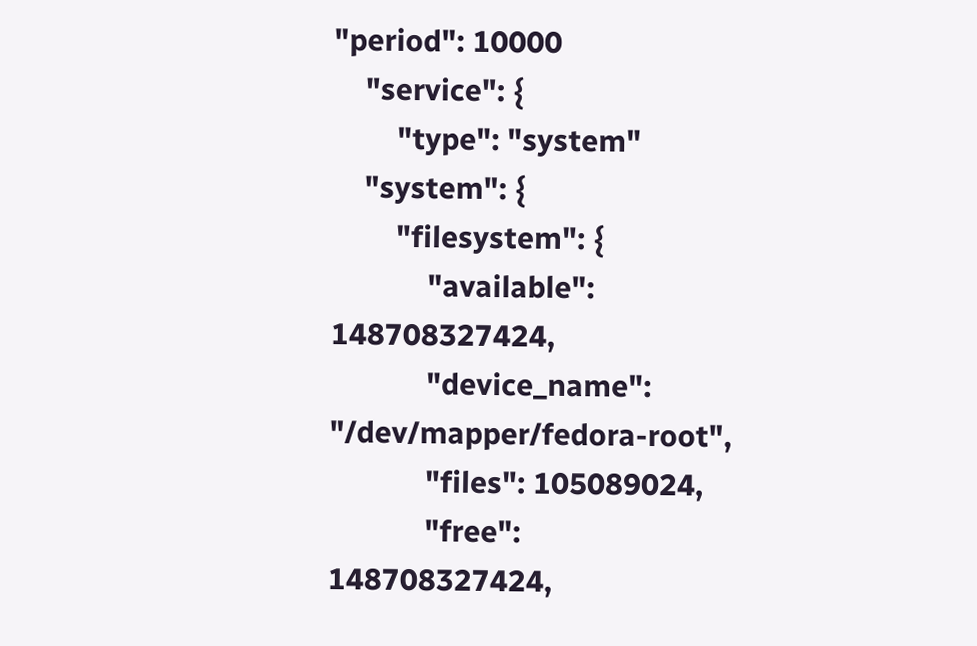"period": 10000
    "service": {
        "type": "system"
    "system": {
        "filesystem": {
            "available": 148708327424,
            "device_name": "/dev/mapper/fedora-root",
            "files": 105089024,
            "free": 148708327424,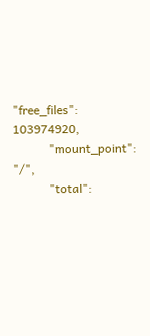"free_files": 103974920,
            "mount_point": "/",
            "total":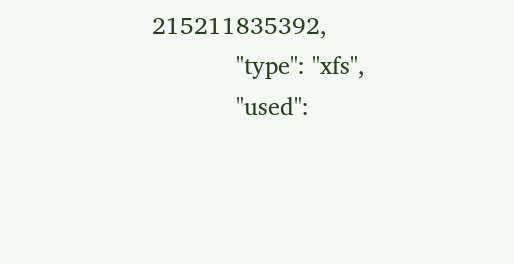215211835392,
            "type": "xfs",
            "used":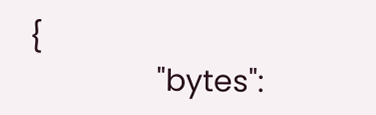{
                "bytes":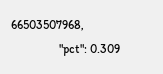66503507968,
                "pct": 0.309